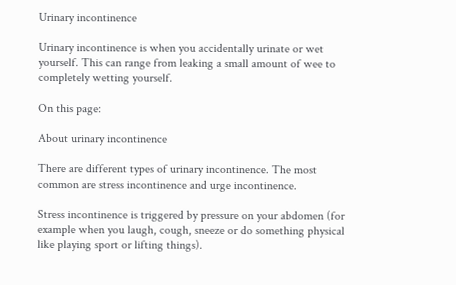Urinary incontinence

Urinary incontinence is when you accidentally urinate or wet yourself. This can range from leaking a small amount of wee to completely wetting yourself.

On this page:

About urinary incontinence

There are different types of urinary incontinence. The most common are stress incontinence and urge incontinence.

Stress incontinence is triggered by pressure on your abdomen (for example when you laugh, cough, sneeze or do something physical like playing sport or lifting things).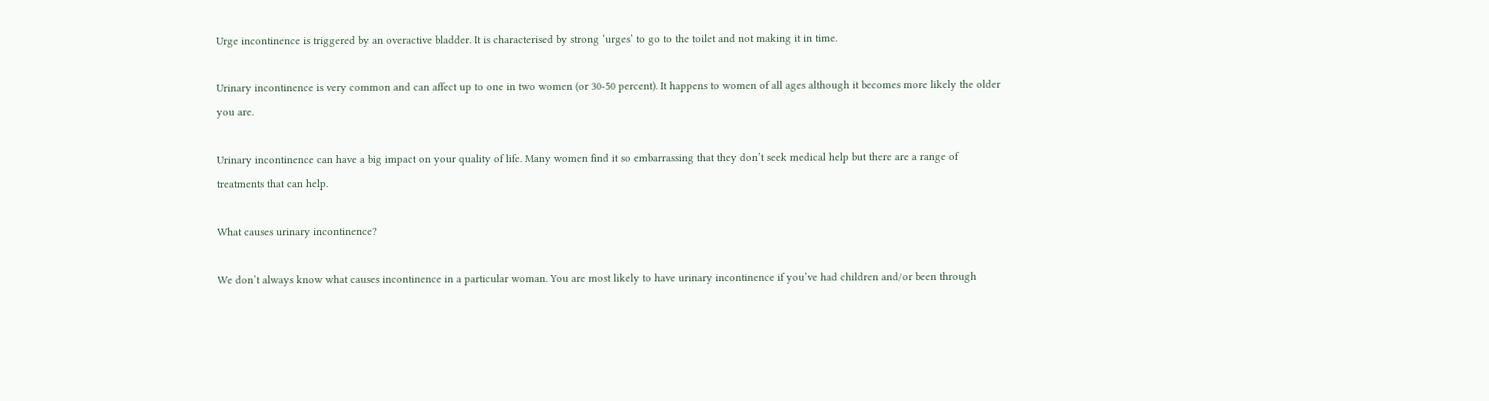Urge incontinence is triggered by an overactive bladder. It is characterised by strong ‘urges’ to go to the toilet and not making it in time.

Urinary incontinence is very common and can affect up to one in two women (or 30-50 percent). It happens to women of all ages although it becomes more likely the older you are.

Urinary incontinence can have a big impact on your quality of life. Many women find it so embarrassing that they don’t seek medical help but there are a range of treatments that can help.

What causes urinary incontinence?

We don’t always know what causes incontinence in a particular woman. You are most likely to have urinary incontinence if you’ve had children and/or been through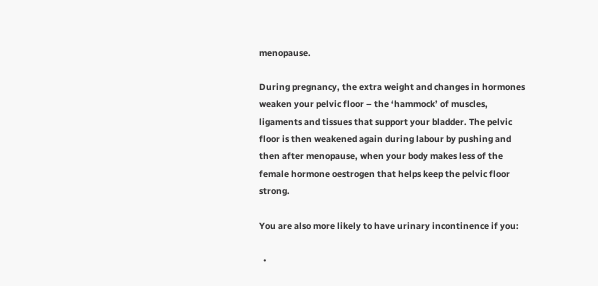menopause.

During pregnancy, the extra weight and changes in hormones weaken your pelvic floor – the ‘hammock’ of muscles, ligaments and tissues that support your bladder. The pelvic floor is then weakened again during labour by pushing and then after menopause, when your body makes less of the female hormone oestrogen that helps keep the pelvic floor strong.

You are also more likely to have urinary incontinence if you:

  •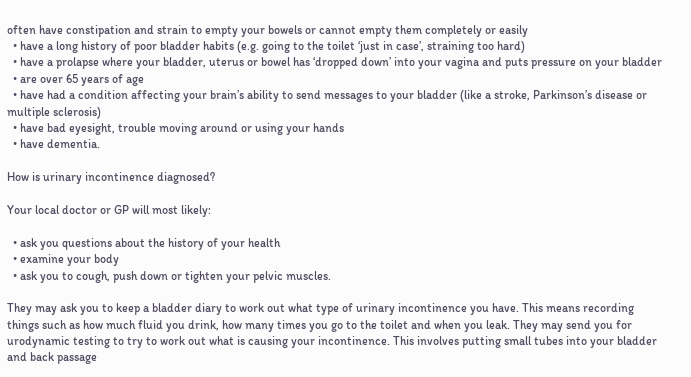often have constipation and strain to empty your bowels or cannot empty them completely or easily
  • have a long history of poor bladder habits (e.g. going to the toilet ‘just in case’, straining too hard)
  • have a prolapse where your bladder, uterus or bowel has ‘dropped down’ into your vagina and puts pressure on your bladder
  • are over 65 years of age
  • have had a condition affecting your brain’s ability to send messages to your bladder (like a stroke, Parkinson’s disease or multiple sclerosis)
  • have bad eyesight, trouble moving around or using your hands
  • have dementia.

How is urinary incontinence diagnosed?

Your local doctor or GP will most likely:

  • ask you questions about the history of your health
  • examine your body
  • ask you to cough, push down or tighten your pelvic muscles.

They may ask you to keep a bladder diary to work out what type of urinary incontinence you have. This means recording things such as how much fluid you drink, how many times you go to the toilet and when you leak. They may send you for urodynamic testing to try to work out what is causing your incontinence. This involves putting small tubes into your bladder and back passage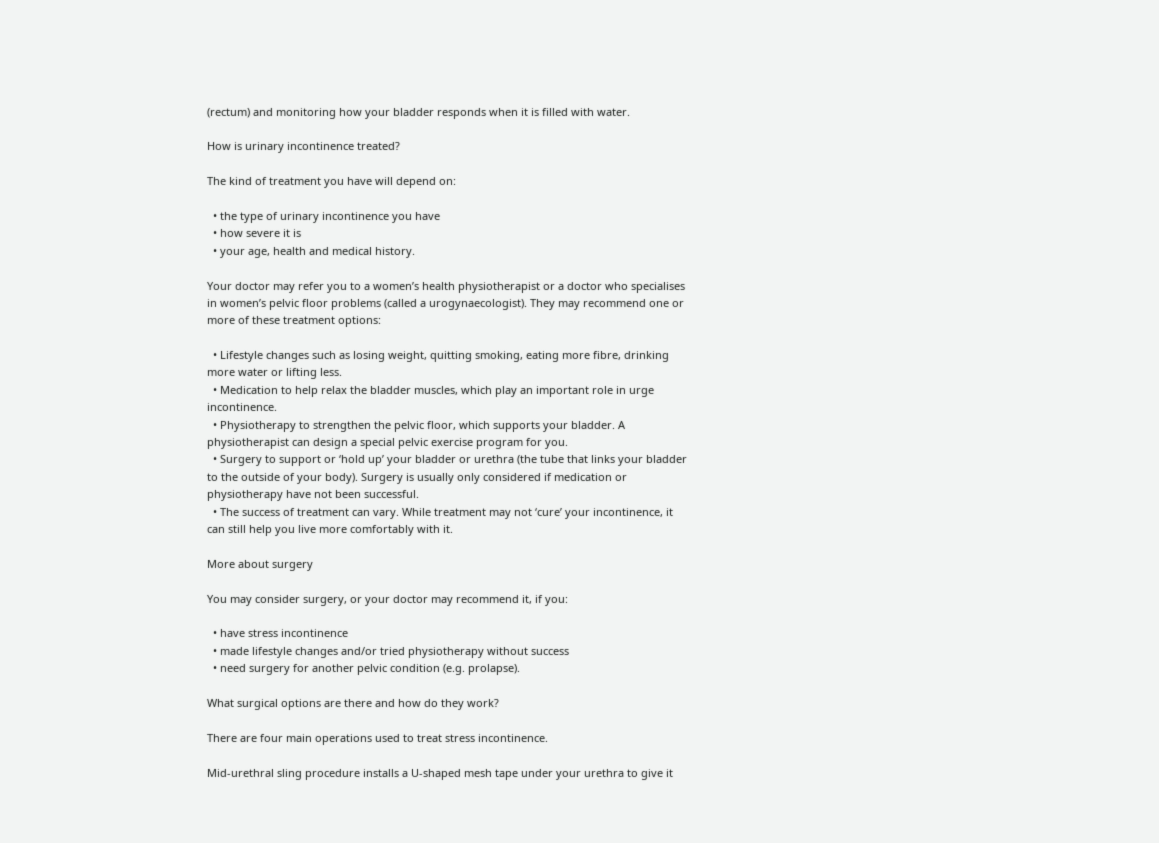(rectum) and monitoring how your bladder responds when it is filled with water.

How is urinary incontinence treated?

The kind of treatment you have will depend on:

  • the type of urinary incontinence you have
  • how severe it is
  • your age, health and medical history.

Your doctor may refer you to a women’s health physiotherapist or a doctor who specialises in women’s pelvic floor problems (called a urogynaecologist). They may recommend one or more of these treatment options:

  • Lifestyle changes such as losing weight, quitting smoking, eating more fibre, drinking more water or lifting less.
  • Medication to help relax the bladder muscles, which play an important role in urge incontinence.
  • Physiotherapy to strengthen the pelvic floor, which supports your bladder. A physiotherapist can design a special pelvic exercise program for you.
  • Surgery to support or ‘hold up’ your bladder or urethra (the tube that links your bladder to the outside of your body). Surgery is usually only considered if medication or physiotherapy have not been successful.
  • The success of treatment can vary. While treatment may not ‘cure’ your incontinence, it can still help you live more comfortably with it.

More about surgery

You may consider surgery, or your doctor may recommend it, if you:

  • have stress incontinence
  • made lifestyle changes and/or tried physiotherapy without success
  • need surgery for another pelvic condition (e.g. prolapse).

What surgical options are there and how do they work?

There are four main operations used to treat stress incontinence.

Mid-urethral sling procedure installs a U-shaped mesh tape under your urethra to give it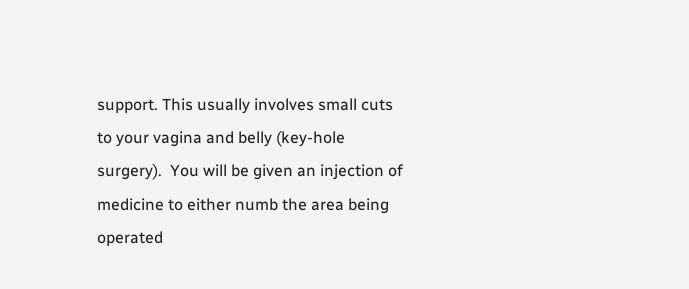support. This usually involves small cuts to your vagina and belly (key-hole surgery).  You will be given an injection of medicine to either numb the area being operated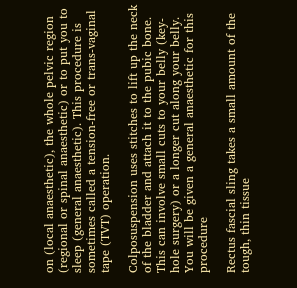on (local anaesthetic), the whole pelvic region (regional or spinal anaesthetic) or to put you to sleep (general anaesthetic). This procedure is sometimes called a tension-free or trans-vaginal tape (TVT) operation.

Colposuspension uses stitches to lift up the neck of the bladder and attach it to the pubic bone. This can involve small cuts to your belly (key-hole surgery) or a longer cut along your belly. You will be given a general anaesthetic for this procedure

Rectus fascial sling takes a small amount of the tough, thin tissue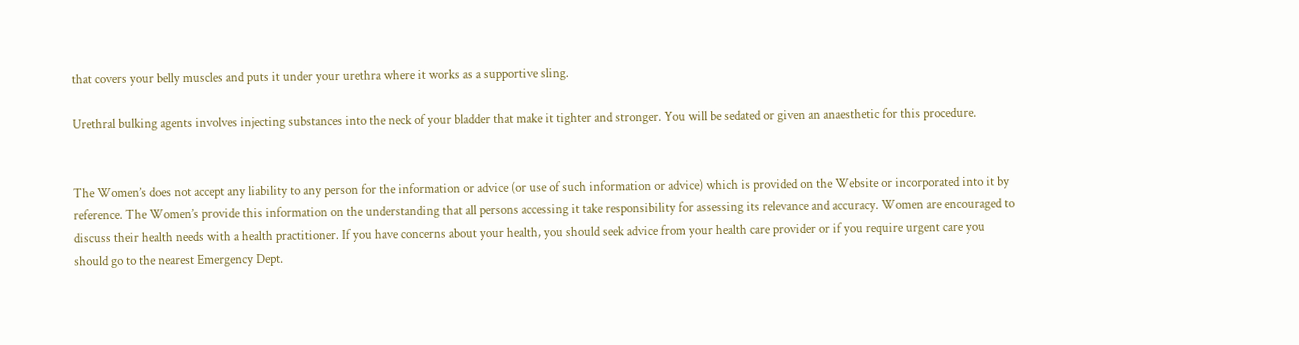that covers your belly muscles and puts it under your urethra where it works as a supportive sling.

Urethral bulking agents involves injecting substances into the neck of your bladder that make it tighter and stronger. You will be sedated or given an anaesthetic for this procedure.


The Women’s does not accept any liability to any person for the information or advice (or use of such information or advice) which is provided on the Website or incorporated into it by reference. The Women’s provide this information on the understanding that all persons accessing it take responsibility for assessing its relevance and accuracy. Women are encouraged to discuss their health needs with a health practitioner. If you have concerns about your health, you should seek advice from your health care provider or if you require urgent care you should go to the nearest Emergency Dept.